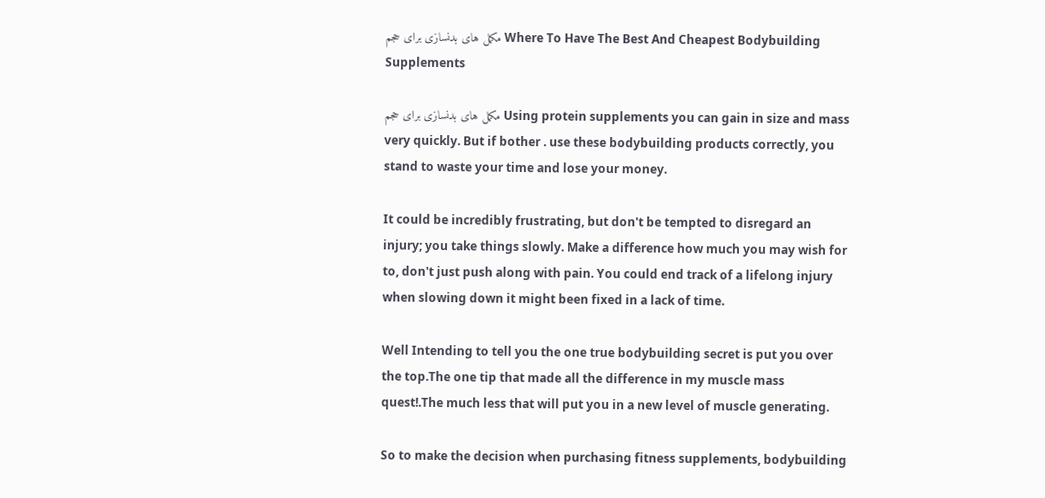مکمل های بدنسازی برای حجم Where To Have The Best And Cheapest Bodybuilding Supplements

مکمل های بدنسازی برای حجم Using protein supplements you can gain in size and mass very quickly. But if bother . use these bodybuilding products correctly, you stand to waste your time and lose your money.

It could be incredibly frustrating, but don't be tempted to disregard an injury; you take things slowly. Make a difference how much you may wish for to, don't just push along with pain. You could end track of a lifelong injury when slowing down it might been fixed in a lack of time.

Well Intending to tell you the one true bodybuilding secret is put you over the top.The one tip that made all the difference in my muscle mass quest!.The much less that will put you in a new level of muscle generating.

So to make the decision when purchasing fitness supplements, bodybuilding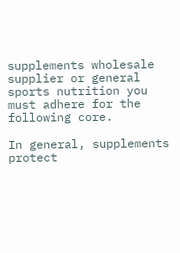supplements wholesale supplier or general sports nutrition you must adhere for the following core.

In general, supplements protect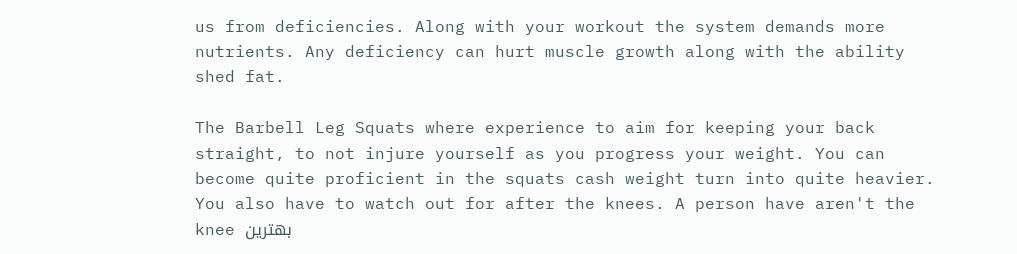us from deficiencies. Along with your workout the system demands more nutrients. Any deficiency can hurt muscle growth along with the ability shed fat.

The Barbell Leg Squats where experience to aim for keeping your back straight, to not injure yourself as you progress your weight. You can become quite proficient in the squats cash weight turn into quite heavier. You also have to watch out for after the knees. A person have aren't the knee بهترین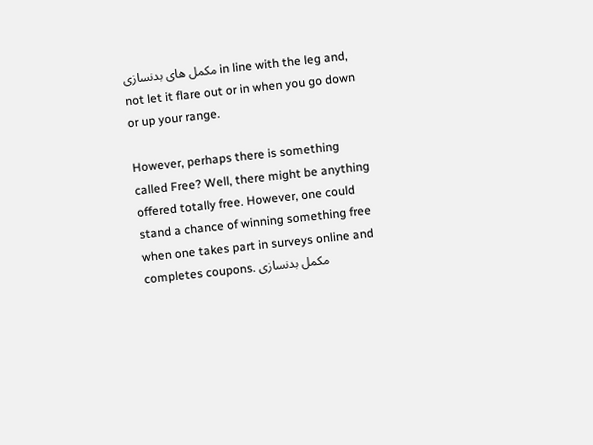مکمل های بدنسازی in line with the leg and, not let it flare out or in when you go down or up your range.

However, perhaps there is something called Free? Well, there might be anything offered totally free. However, one could stand a chance of winning something free when one takes part in surveys online and completes coupons. مکمل بدنسازی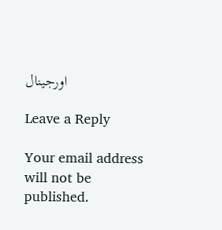اورجینال

Leave a Reply

Your email address will not be published.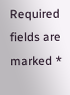Required fields are marked *